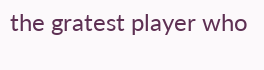the gratest player who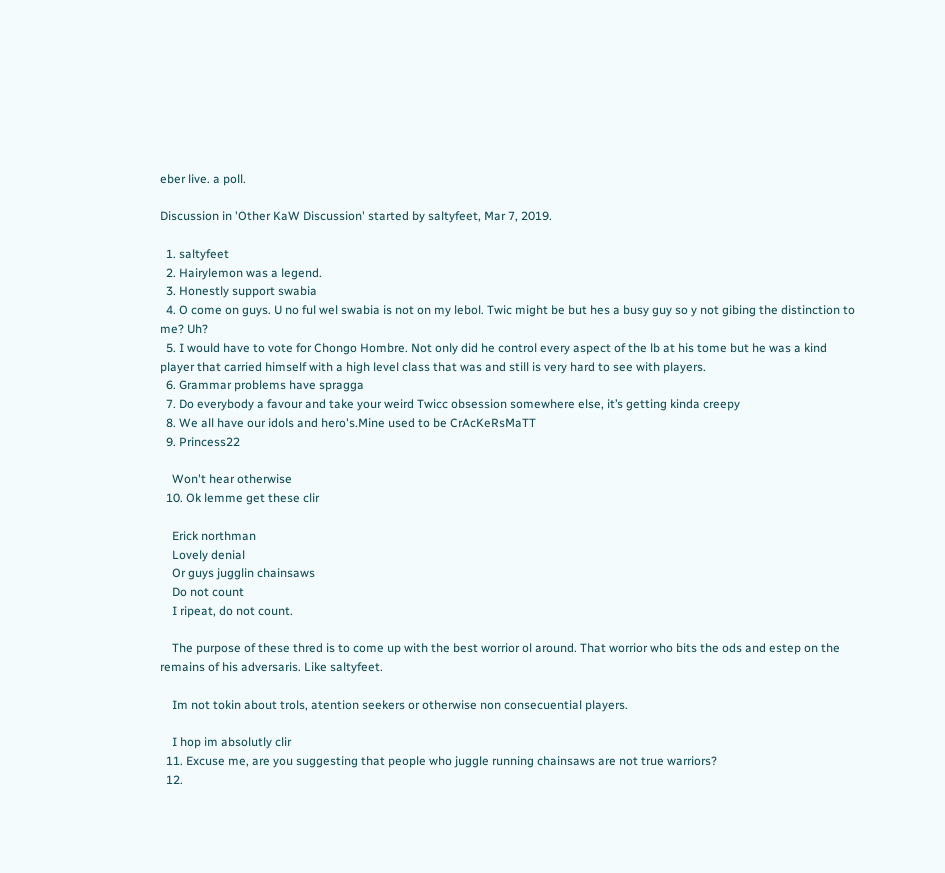eber live. a poll.

Discussion in 'Other KaW Discussion' started by saltyfeet, Mar 7, 2019.

  1. saltyfeet
  2. Hairylemon was a legend.
  3. Honestly support swabia
  4. O come on guys. U no ful wel swabia is not on my lebol. Twic might be but hes a busy guy so y not gibing the distinction to me? Uh?
  5. I would have to vote for Chongo Hombre. Not only did he control every aspect of the lb at his tome but he was a kind player that carried himself with a high level class that was and still is very hard to see with players.
  6. Grammar problems have spragga
  7. Do everybody a favour and take your weird Twicc obsession somewhere else, it’s getting kinda creepy
  8. We all have our idols and hero's.Mine used to be CrAcKeRsMaTT
  9. Princess22

    Won't hear otherwise
  10. Ok lemme get these clir

    Erick northman
    Lovely denial
    Or guys jugglin chainsaws
    Do not count
    I ripeat, do not count.

    The purpose of these thred is to come up with the best worrior ol around. That worrior who bits the ods and estep on the remains of his adversaris. Like saltyfeet.

    Im not tokin about trols, atention seekers or otherwise non consecuential players.

    I hop im absolutly clir
  11. Excuse me, are you suggesting that people who juggle running chainsaws are not true warriors?
  12.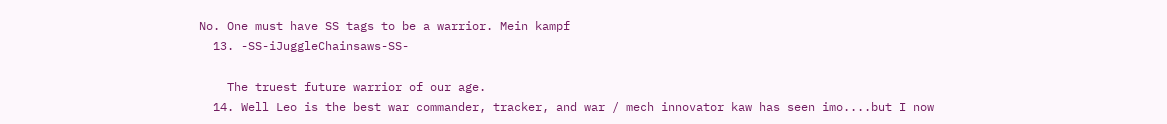No. One must have SS tags to be a warrior. Mein kampf
  13. -SS-iJuggleChainsaws-SS-

    The truest future warrior of our age.
  14. Well Leo is the best war commander, tracker, and war / mech innovator kaw has seen imo....but I now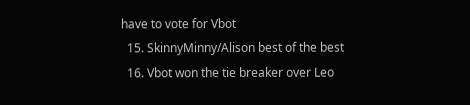have to vote for Vbot
  15. SkinnyMinny/Alison best of the best
  16. Vbot won the tie breaker over Leo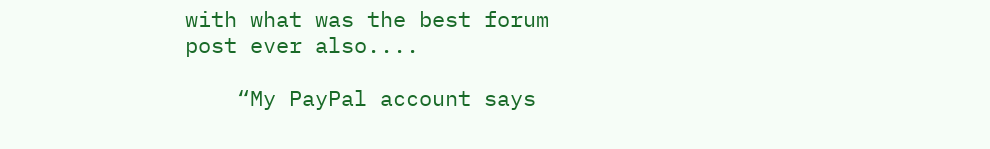with what was the best forum post ever also....

    “My PayPal account says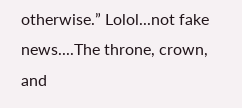otherwise.” Lolol...not fake news....The throne, crown, and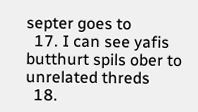septer goes to
  17. I can see yafis butthurt spils ober to unrelated threds
  18.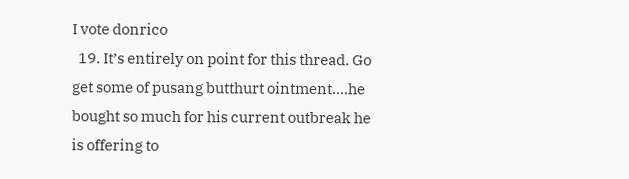I vote donrico
  19. It’s entirely on point for this thread. Go get some of pusang butthurt ointment....he bought so much for his current outbreak he is offering to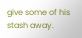give some of his stash away.